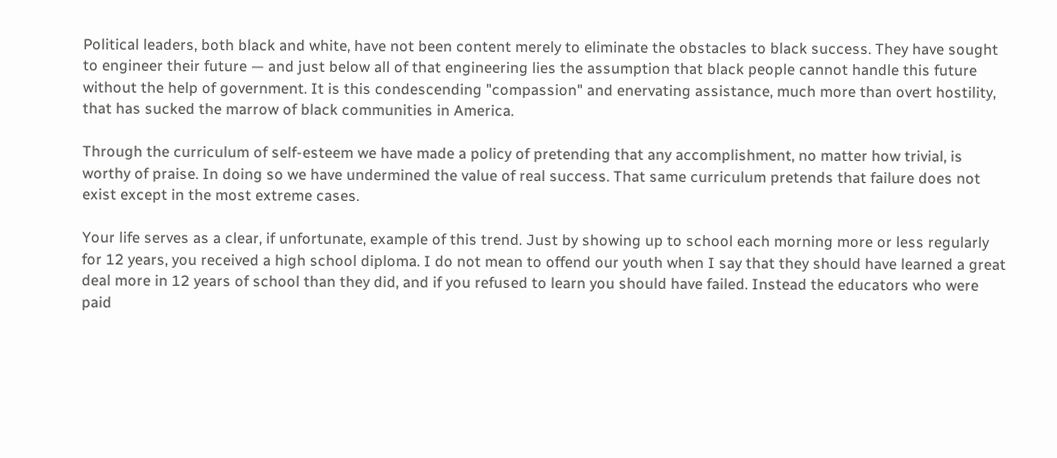Political leaders, both black and white, have not been content merely to eliminate the obstacles to black success. They have sought to engineer their future — and just below all of that engineering lies the assumption that black people cannot handle this future without the help of government. It is this condescending "compassion" and enervating assistance, much more than overt hostility, that has sucked the marrow of black communities in America.

Through the curriculum of self-esteem we have made a policy of pretending that any accomplishment, no matter how trivial, is worthy of praise. In doing so we have undermined the value of real success. That same curriculum pretends that failure does not exist except in the most extreme cases.

Your life serves as a clear, if unfortunate, example of this trend. Just by showing up to school each morning more or less regularly for 12 years, you received a high school diploma. I do not mean to offend our youth when I say that they should have learned a great deal more in 12 years of school than they did, and if you refused to learn you should have failed. Instead the educators who were paid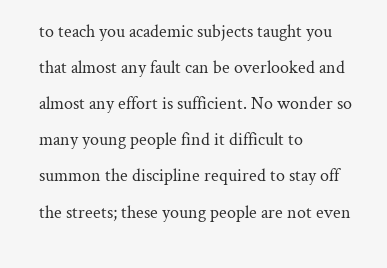to teach you academic subjects taught you that almost any fault can be overlooked and almost any effort is sufficient. No wonder so many young people find it difficult to summon the discipline required to stay off the streets; these young people are not even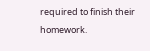required to finish their homework.